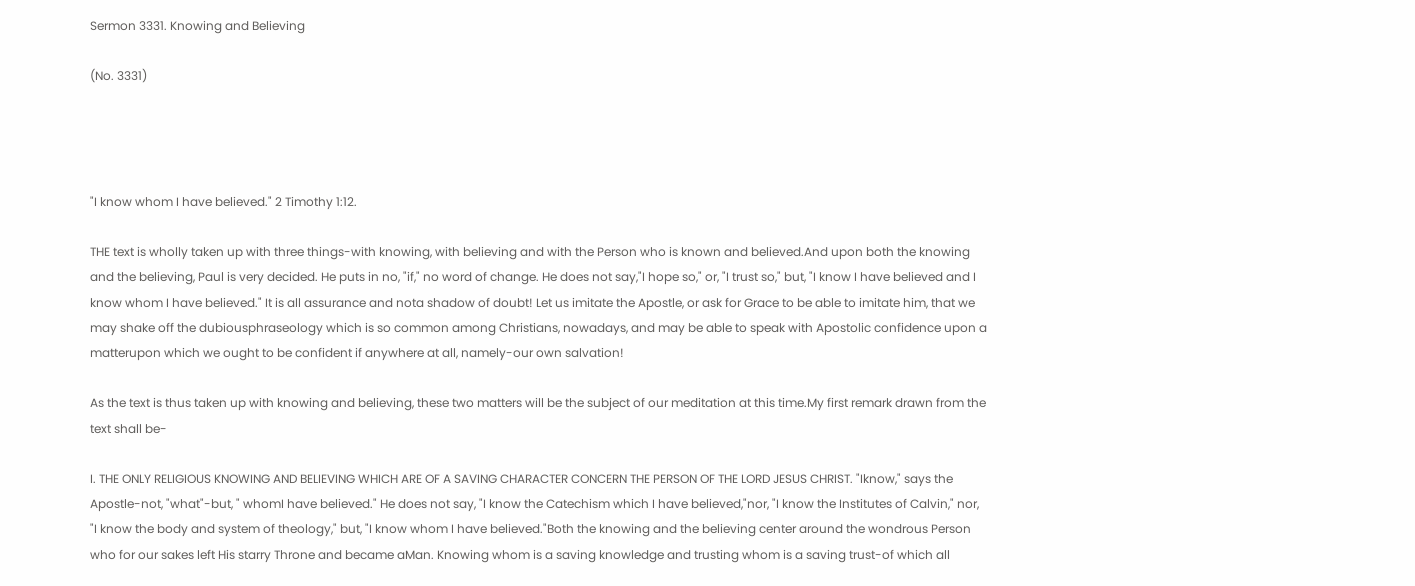Sermon 3331. Knowing and Believing

(No. 3331)




"I know whom I have believed." 2 Timothy 1:12.

THE text is wholly taken up with three things-with knowing, with believing and with the Person who is known and believed.And upon both the knowing and the believing, Paul is very decided. He puts in no, "if," no word of change. He does not say,"I hope so," or, "I trust so," but, "I know I have believed and I know whom I have believed." It is all assurance and nota shadow of doubt! Let us imitate the Apostle, or ask for Grace to be able to imitate him, that we may shake off the dubiousphraseology which is so common among Christians, nowadays, and may be able to speak with Apostolic confidence upon a matterupon which we ought to be confident if anywhere at all, namely-our own salvation!

As the text is thus taken up with knowing and believing, these two matters will be the subject of our meditation at this time.My first remark drawn from the text shall be-

I. THE ONLY RELIGIOUS KNOWING AND BELIEVING WHICH ARE OF A SAVING CHARACTER CONCERN THE PERSON OF THE LORD JESUS CHRIST. "Iknow," says the Apostle-not, "what"-but, " whomI have believed." He does not say, "I know the Catechism which I have believed,"nor, "I know the Institutes of Calvin," nor, "I know the body and system of theology," but, "I know whom I have believed."Both the knowing and the believing center around the wondrous Person who for our sakes left His starry Throne and became aMan. Knowing whom is a saving knowledge and trusting whom is a saving trust-of which all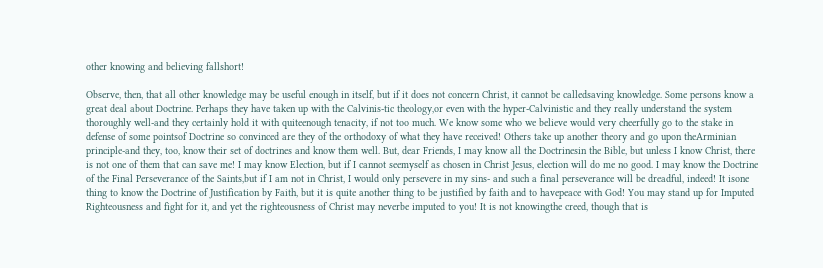other knowing and believing fallshort!

Observe, then, that all other knowledge may be useful enough in itself, but if it does not concern Christ, it cannot be calledsaving knowledge. Some persons know a great deal about Doctrine. Perhaps they have taken up with the Calvinis-tic theology,or even with the hyper-Calvinistic and they really understand the system thoroughly well-and they certainly hold it with quiteenough tenacity, if not too much. We know some who we believe would very cheerfully go to the stake in defense of some pointsof Doctrine so convinced are they of the orthodoxy of what they have received! Others take up another theory and go upon theArminian principle-and they, too, know their set of doctrines and know them well. But, dear Friends, I may know all the Doctrinesin the Bible, but unless I know Christ, there is not one of them that can save me! I may know Election, but if I cannot seemyself as chosen in Christ Jesus, election will do me no good. I may know the Doctrine of the Final Perseverance of the Saints,but if I am not in Christ, I would only persevere in my sins- and such a final perseverance will be dreadful, indeed! It isone thing to know the Doctrine of Justification by Faith, but it is quite another thing to be justified by faith and to havepeace with God! You may stand up for Imputed Righteousness and fight for it, and yet the righteousness of Christ may neverbe imputed to you! It is not knowingthe creed, though that is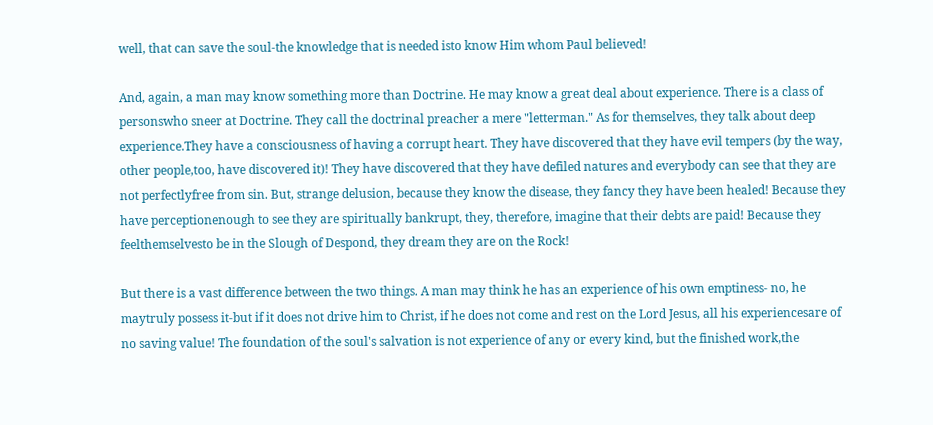well, that can save the soul-the knowledge that is needed isto know Him whom Paul believed!

And, again, a man may know something more than Doctrine. He may know a great deal about experience. There is a class of personswho sneer at Doctrine. They call the doctrinal preacher a mere "letterman." As for themselves, they talk about deep experience.They have a consciousness of having a corrupt heart. They have discovered that they have evil tempers (by the way, other people,too, have discovered it)! They have discovered that they have defiled natures and everybody can see that they are not perfectlyfree from sin. But, strange delusion, because they know the disease, they fancy they have been healed! Because they have perceptionenough to see they are spiritually bankrupt, they, therefore, imagine that their debts are paid! Because they feelthemselvesto be in the Slough of Despond, they dream they are on the Rock!

But there is a vast difference between the two things. A man may think he has an experience of his own emptiness- no, he maytruly possess it-but if it does not drive him to Christ, if he does not come and rest on the Lord Jesus, all his experiencesare of no saving value! The foundation of the soul's salvation is not experience of any or every kind, but the finished work,the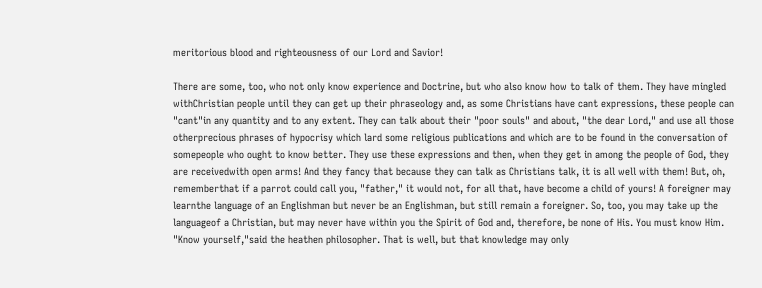meritorious blood and righteousness of our Lord and Savior!

There are some, too, who not only know experience and Doctrine, but who also know how to talk of them. They have mingled withChristian people until they can get up their phraseology and, as some Christians have cant expressions, these people can "cant"in any quantity and to any extent. They can talk about their "poor souls" and about, "the dear Lord," and use all those otherprecious phrases of hypocrisy which lard some religious publications and which are to be found in the conversation of somepeople who ought to know better. They use these expressions and then, when they get in among the people of God, they are receivedwith open arms! And they fancy that because they can talk as Christians talk, it is all well with them! But, oh, rememberthat if a parrot could call you, "father," it would not, for all that, have become a child of yours! A foreigner may learnthe language of an Englishman but never be an Englishman, but still remain a foreigner. So, too, you may take up the languageof a Christian, but may never have within you the Spirit of God and, therefore, be none of His. You must know Him. "Know yourself,"said the heathen philosopher. That is well, but that knowledge may only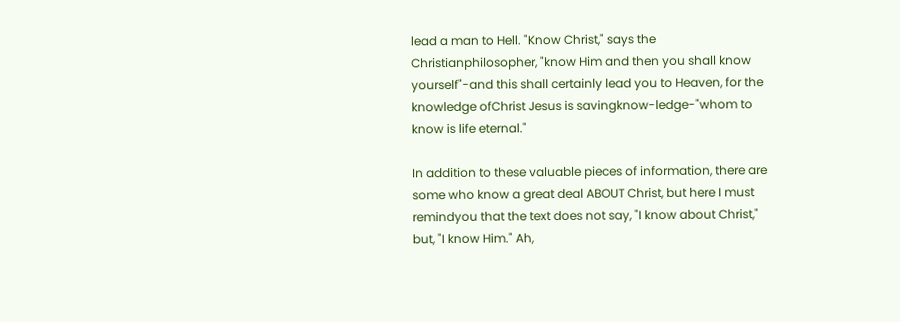lead a man to Hell. "Know Christ," says the Christianphilosopher, "know Him and then you shall know yourself"-and this shall certainly lead you to Heaven, for the knowledge ofChrist Jesus is savingknow-ledge-"whom to know is life eternal."

In addition to these valuable pieces of information, there are some who know a great deal ABOUT Christ, but here I must remindyou that the text does not say, "I know about Christ," but, "I know Him." Ah,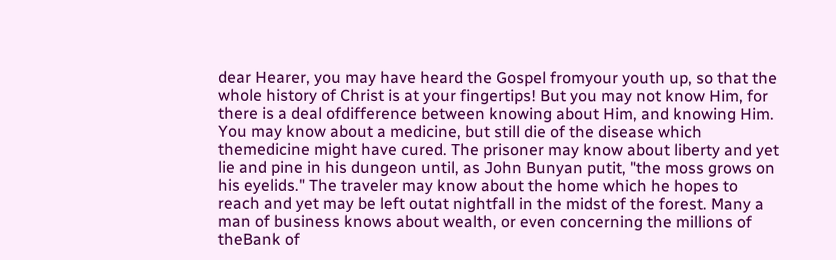dear Hearer, you may have heard the Gospel fromyour youth up, so that the whole history of Christ is at your fingertips! But you may not know Him, for there is a deal ofdifference between knowing about Him, and knowing Him. You may know about a medicine, but still die of the disease which themedicine might have cured. The prisoner may know about liberty and yet lie and pine in his dungeon until, as John Bunyan putit, "the moss grows on his eyelids." The traveler may know about the home which he hopes to reach and yet may be left outat nightfall in the midst of the forest. Many a man of business knows about wealth, or even concerning the millions of theBank of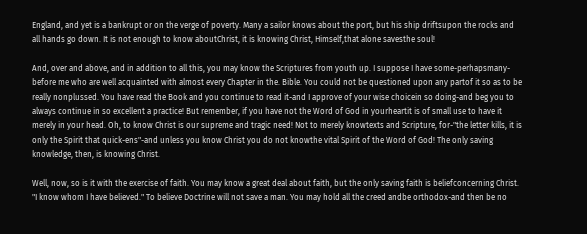England, and yet is a bankrupt or on the verge of poverty. Many a sailor knows about the port, but his ship driftsupon the rocks and all hands go down. It is not enough to know aboutChrist, it is knowing Christ, Himself,that alone savesthe soul!

And, over and above, and in addition to all this, you may know the Scriptures from youth up. I suppose I have some-perhapsmany-before me who are well acquainted with almost every Chapter in the. Bible. You could not be questioned upon any partof it so as to be really nonplussed. You have read the Book and you continue to read it-and I approve of your wise choicein so doing-and beg you to always continue in so excellent a practice! But remember, if you have not the Word of God in yourheartit is of small use to have it merely in your head. Oh, to know Christ is our supreme and tragic need! Not to merely knowtexts and Scripture, for-"the letter kills, it is only the Spirit that quick-ens"-and unless you know Christ you do not knowthe vital Spirit of the Word of God! The only saving knowledge, then, is knowing Christ.

Well, now, so is it with the exercise of faith. You may know a great deal about faith, but the only saving faith is beliefconcerning Christ. "I know whom I have believed." To believe Doctrine will not save a man. You may hold all the creed andbe orthodox-and then be no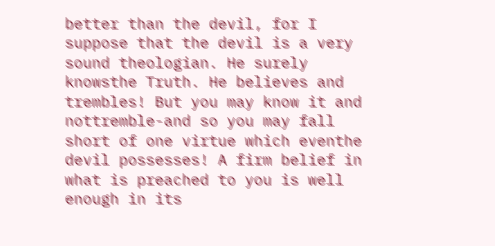better than the devil, for I suppose that the devil is a very sound theologian. He surely knowsthe Truth. He believes and trembles! But you may know it and nottremble-and so you may fall short of one virtue which eventhe devil possesses! A firm belief in what is preached to you is well enough in its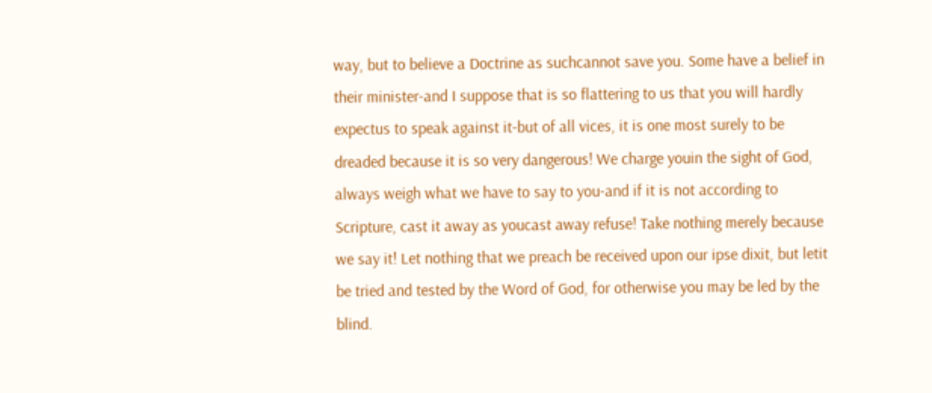way, but to believe a Doctrine as suchcannot save you. Some have a belief in their minister-and I suppose that is so flattering to us that you will hardly expectus to speak against it-but of all vices, it is one most surely to be dreaded because it is so very dangerous! We charge youin the sight of God, always weigh what we have to say to you-and if it is not according to Scripture, cast it away as youcast away refuse! Take nothing merely because we say it! Let nothing that we preach be received upon our ipse dixit, but letit be tried and tested by the Word of God, for otherwise you may be led by the blind.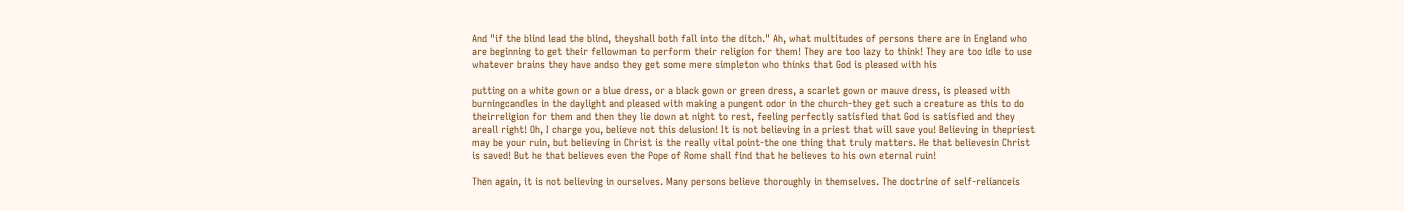And "if the blind lead the blind, theyshall both fall into the ditch." Ah, what multitudes of persons there are in England who are beginning to get their fellowman to perform their religion for them! They are too lazy to think! They are too idle to use whatever brains they have andso they get some mere simpleton who thinks that God is pleased with his

putting on a white gown or a blue dress, or a black gown or green dress, a scarlet gown or mauve dress, is pleased with burningcandles in the daylight and pleased with making a pungent odor in the church-they get such a creature as this to do theirreligion for them and then they lie down at night to rest, feeling perfectly satisfied that God is satisfied and they areall right! Oh, I charge you, believe not this delusion! It is not believing in a priest that will save you! Believing in thepriest may be your ruin, but believing in Christ is the really vital point-the one thing that truly matters. He that believesin Christ is saved! But he that believes even the Pope of Rome shall find that he believes to his own eternal ruin!

Then again, it is not believing in ourselves. Many persons believe thoroughly in themselves. The doctrine of self-relianceis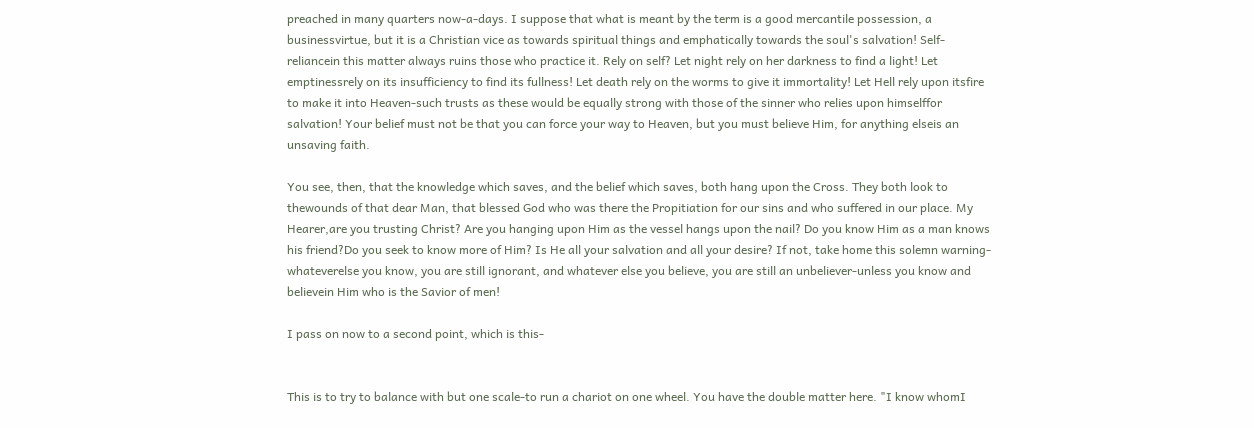preached in many quarters now-a-days. I suppose that what is meant by the term is a good mercantile possession, a businessvirtue, but it is a Christian vice as towards spiritual things and emphatically towards the soul's salvation! Self-reliancein this matter always ruins those who practice it. Rely on self? Let night rely on her darkness to find a light! Let emptinessrely on its insufficiency to find its fullness! Let death rely on the worms to give it immortality! Let Hell rely upon itsfire to make it into Heaven-such trusts as these would be equally strong with those of the sinner who relies upon himselffor salvation! Your belief must not be that you can force your way to Heaven, but you must believe Him, for anything elseis an unsaving faith.

You see, then, that the knowledge which saves, and the belief which saves, both hang upon the Cross. They both look to thewounds of that dear Man, that blessed God who was there the Propitiation for our sins and who suffered in our place. My Hearer,are you trusting Christ? Are you hanging upon Him as the vessel hangs upon the nail? Do you know Him as a man knows his friend?Do you seek to know more of Him? Is He all your salvation and all your desire? If not, take home this solemn warning-whateverelse you know, you are still ignorant, and whatever else you believe, you are still an unbeliever-unless you know and believein Him who is the Savior of men!

I pass on now to a second point, which is this-


This is to try to balance with but one scale-to run a chariot on one wheel. You have the double matter here. "I know whomI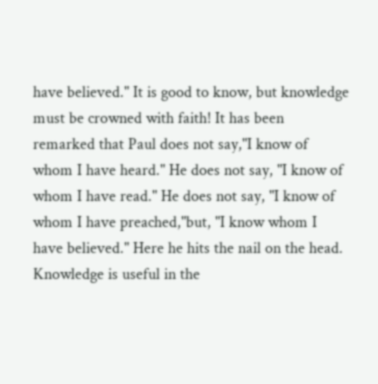have believed." It is good to know, but knowledge must be crowned with faith! It has been remarked that Paul does not say,"I know of whom I have heard." He does not say, "I know of whom I have read." He does not say, "I know of whom I have preached,"but, "I know whom I have believed." Here he hits the nail on the head. Knowledge is useful in the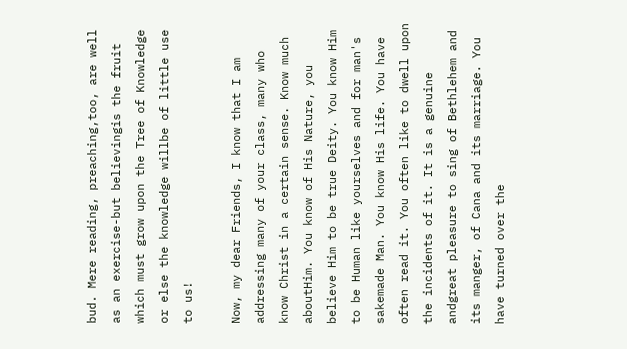bud. Mere reading, preaching,too, are well as an exercise-but believingis the fruit which must grow upon the Tree of Knowledge or else the knowledge willbe of little use to us!

Now, my dear Friends, I know that I am addressing many of your class, many who know Christ in a certain sense. Know much aboutHim. You know of His Nature, you believe Him to be true Deity. You know Him to be Human like yourselves and for man's sakemade Man. You know His life. You have often read it. You often like to dwell upon the incidents of it. It is a genuine andgreat pleasure to sing of Bethlehem and its manger, of Cana and its marriage. You have turned over the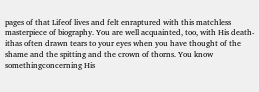pages of that Lifeof lives and felt enraptured with this matchless masterpiece of biography. You are well acquainted, too, with His death-ithas often drawn tears to your eyes when you have thought of the shame and the spitting and the crown of thorns. You know somethingconcerning His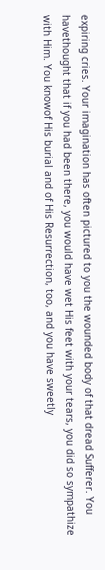expiring cries. Your imagination has often pictured to you the wounded body of that dread Sufferer. You havethought that if you had been there, you would have wet His feet with your tears, you did so sympathize with Him. You knowof His burial and of His Resurrection, too, and you have sweetly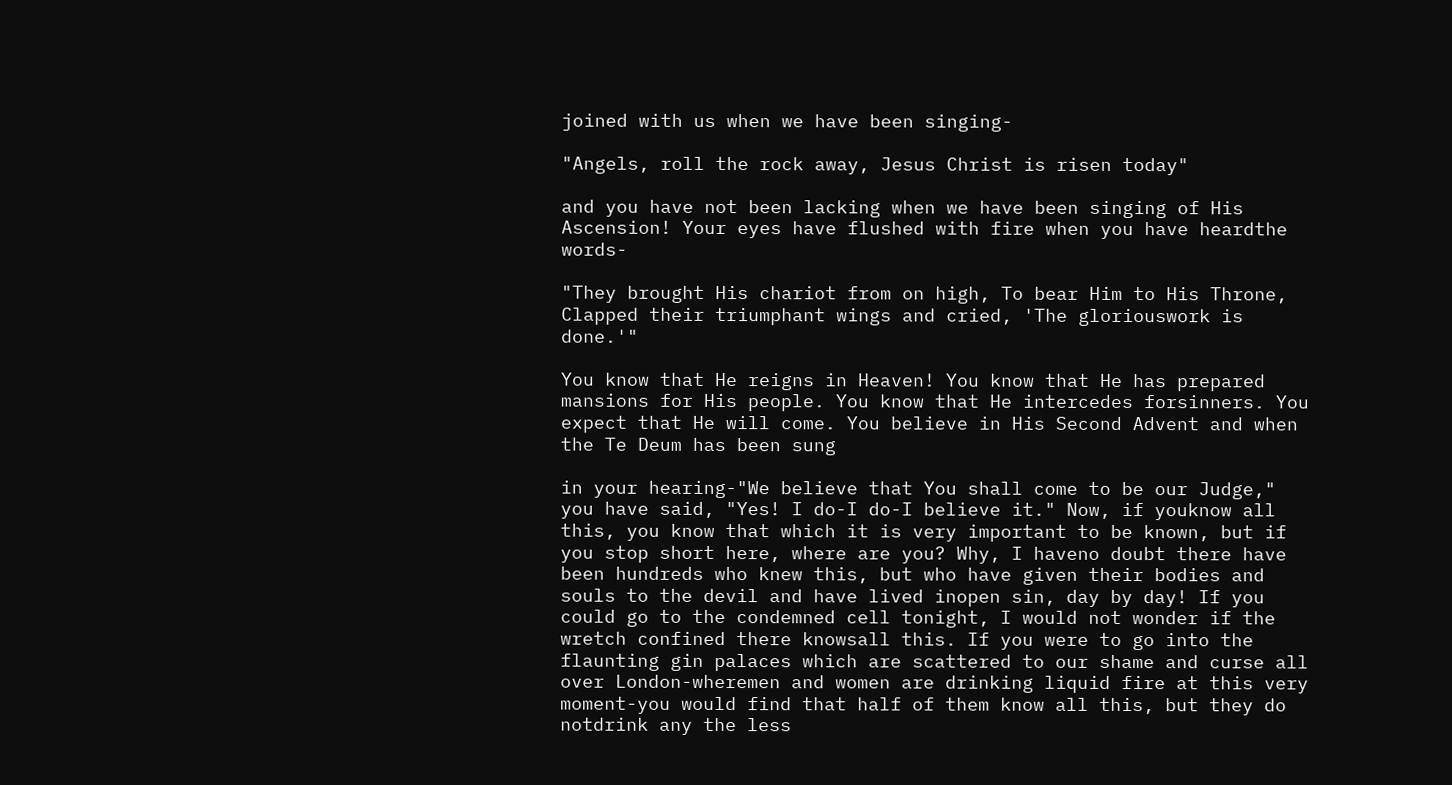joined with us when we have been singing-

"Angels, roll the rock away, Jesus Christ is risen today"

and you have not been lacking when we have been singing of His Ascension! Your eyes have flushed with fire when you have heardthe words-

"They brought His chariot from on high, To bear Him to His Throne, Clapped their triumphant wings and cried, 'The gloriouswork is done.'"

You know that He reigns in Heaven! You know that He has prepared mansions for His people. You know that He intercedes forsinners. You expect that He will come. You believe in His Second Advent and when the Te Deum has been sung

in your hearing-"We believe that You shall come to be our Judge," you have said, "Yes! I do-I do-I believe it." Now, if youknow all this, you know that which it is very important to be known, but if you stop short here, where are you? Why, I haveno doubt there have been hundreds who knew this, but who have given their bodies and souls to the devil and have lived inopen sin, day by day! If you could go to the condemned cell tonight, I would not wonder if the wretch confined there knowsall this. If you were to go into the flaunting gin palaces which are scattered to our shame and curse all over London-wheremen and women are drinking liquid fire at this very moment-you would find that half of them know all this, but they do notdrink any the less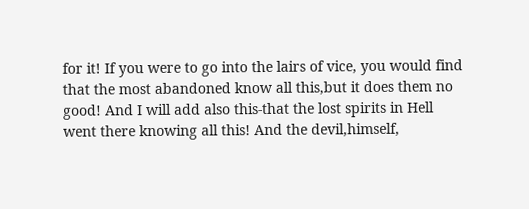for it! If you were to go into the lairs of vice, you would find that the most abandoned know all this,but it does them no good! And I will add also this-that the lost spirits in Hell went there knowing all this! And the devil,himself,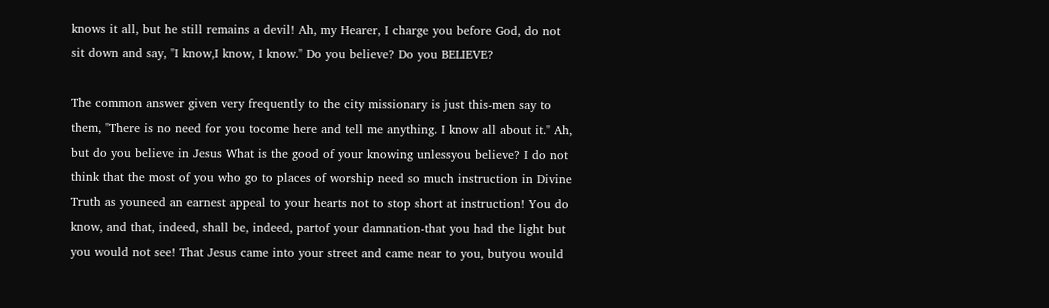knows it all, but he still remains a devil! Ah, my Hearer, I charge you before God, do not sit down and say, "I know,I know, I know." Do you believe? Do you BELIEVE?

The common answer given very frequently to the city missionary is just this-men say to them, "There is no need for you tocome here and tell me anything. I know all about it." Ah, but do you believe in Jesus What is the good of your knowing unlessyou believe? I do not think that the most of you who go to places of worship need so much instruction in Divine Truth as youneed an earnest appeal to your hearts not to stop short at instruction! You do know, and that, indeed, shall be, indeed, partof your damnation-that you had the light but you would not see! That Jesus came into your street and came near to you, butyou would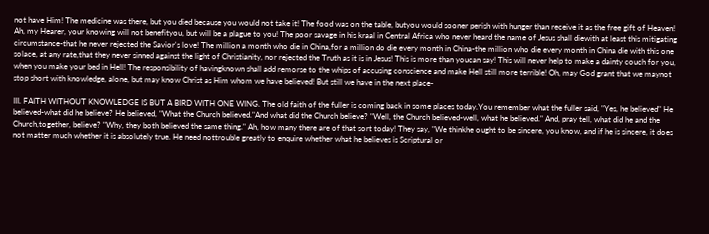not have Him! The medicine was there, but you died because you would not take it! The food was on the table, butyou would sooner perish with hunger than receive it as the free gift of Heaven! Ah, my Hearer, your knowing will not benefityou, but will be a plague to you! The poor savage in his kraal in Central Africa who never heard the name of Jesus shall diewith at least this mitigating circumstance-that he never rejected the Savior's love! The million a month who die in China,for a million do die every month in China-the million who die every month in China die with this one solace, at any rate,that they never sinned against the light of Christianity, nor rejected the Truth as it is in Jesus! This is more than youcan say! This will never help to make a dainty couch for you, when you make your bed in Hell! The responsibility of havingknown shall add remorse to the whips of accusing conscience and make Hell still more terrible! Oh, may God grant that we maynot stop short with knowledge, alone, but may know Christ as Him whom we have believed! But still we have in the next place-

III. FAITH WITHOUT KNOWLEDGE IS BUT A BIRD WITH ONE WING. The old faith of the fuller is coming back in some places today.You remember what the fuller said, "Yes, he believed" He believed-what did he believe? He believed, "What the Church believed."And what did the Church believe? "Well, the Church believed-well, what he believed." And, pray tell, what did he and the Church,together, believe? "Why, they both believed the same thing." Ah, how many there are of that sort today! They say, "We thinkhe ought to be sincere, you know, and if he is sincere, it does not matter much whether it is absolutely true. He need nottrouble greatly to enquire whether what he believes is Scriptural or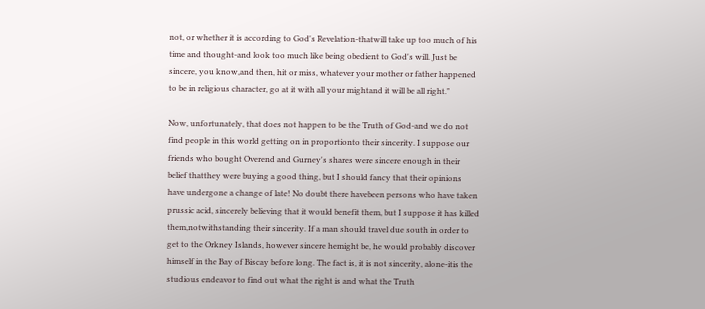not, or whether it is according to God's Revelation-thatwill take up too much of his time and thought-and look too much like being obedient to God's will. Just be sincere, you know,and then, hit or miss, whatever your mother or father happened to be in religious character, go at it with all your mightand it will be all right."

Now, unfortunately, that does not happen to be the Truth of God-and we do not find people in this world getting on in proportionto their sincerity. I suppose our friends who bought Overend and Gurney's shares were sincere enough in their belief thatthey were buying a good thing, but I should fancy that their opinions have undergone a change of late! No doubt there havebeen persons who have taken prussic acid, sincerely believing that it would benefit them, but I suppose it has killed them,notwithstanding their sincerity. If a man should travel due south in order to get to the Orkney Islands, however sincere hemight be, he would probably discover himself in the Bay of Biscay before long. The fact is, it is not sincerity, alone-itis the studious endeavor to find out what the right is and what the Truth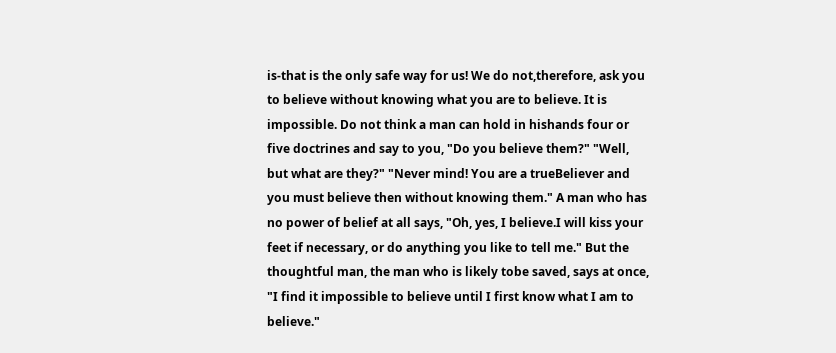is-that is the only safe way for us! We do not,therefore, ask you to believe without knowing what you are to believe. It is impossible. Do not think a man can hold in hishands four or five doctrines and say to you, "Do you believe them?" "Well, but what are they?" "Never mind! You are a trueBeliever and you must believe then without knowing them." A man who has no power of belief at all says, "Oh, yes, I believe.I will kiss your feet if necessary, or do anything you like to tell me." But the thoughtful man, the man who is likely tobe saved, says at once, "I find it impossible to believe until I first know what I am to believe."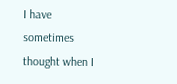I have sometimes thought when I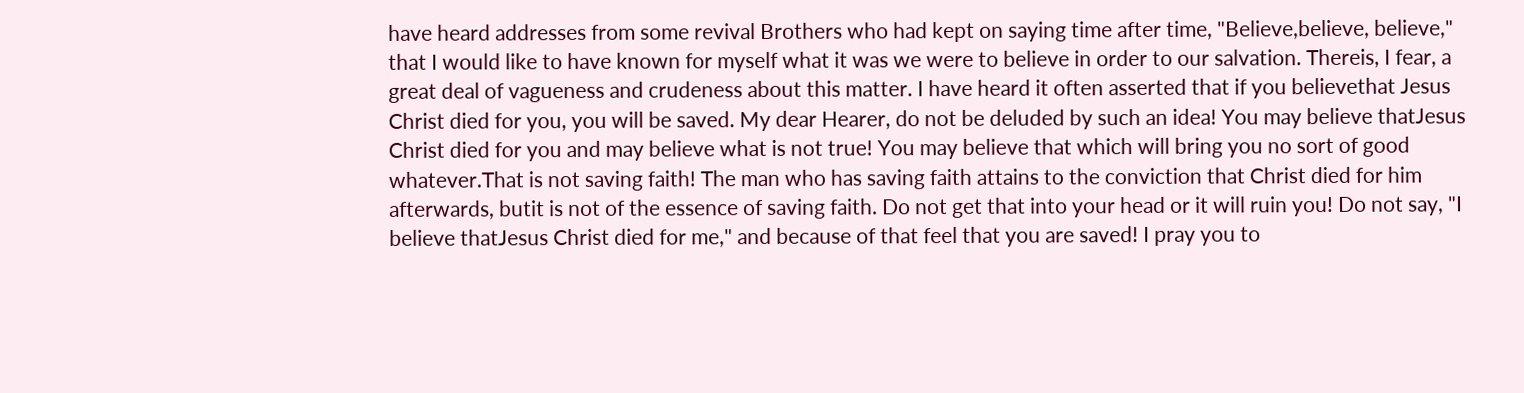have heard addresses from some revival Brothers who had kept on saying time after time, "Believe,believe, believe," that I would like to have known for myself what it was we were to believe in order to our salvation. Thereis, I fear, a great deal of vagueness and crudeness about this matter. I have heard it often asserted that if you believethat Jesus Christ died for you, you will be saved. My dear Hearer, do not be deluded by such an idea! You may believe thatJesus Christ died for you and may believe what is not true! You may believe that which will bring you no sort of good whatever.That is not saving faith! The man who has saving faith attains to the conviction that Christ died for him afterwards, butit is not of the essence of saving faith. Do not get that into your head or it will ruin you! Do not say, "I believe thatJesus Christ died for me," and because of that feel that you are saved! I pray you to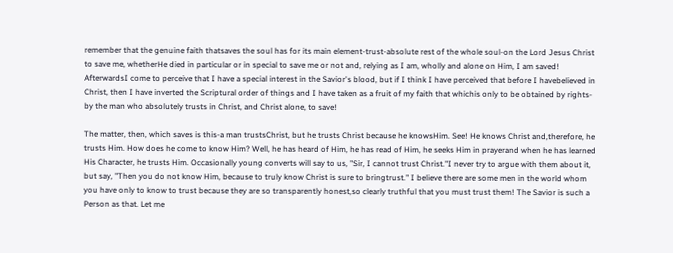remember that the genuine faith thatsaves the soul has for its main element-trust-absolute rest of the whole soul-on the Lord Jesus Christ to save me, whetherHe died in particular or in special to save me or not and, relying as I am, wholly and alone on Him, I am saved! AfterwardsI come to perceive that I have a special interest in the Savior's blood, but if I think I have perceived that before I havebelieved in Christ, then I have inverted the Scriptural order of things and I have taken as a fruit of my faith that whichis only to be obtained by rights-by the man who absolutely trusts in Christ, and Christ alone, to save!

The matter, then, which saves is this-a man trustsChrist, but he trusts Christ because he knowsHim. See! He knows Christ and,therefore, he trusts Him. How does he come to know Him? Well, he has heard of Him, he has read of Him, he seeks Him in prayerand when he has learned His Character, he trusts Him. Occasionally young converts will say to us, "Sir, I cannot trust Christ."I never try to argue with them about it, but say, "Then you do not know Him, because to truly know Christ is sure to bringtrust." I believe there are some men in the world whom you have only to know to trust because they are so transparently honest,so clearly truthful that you must trust them! The Savior is such a Person as that. Let me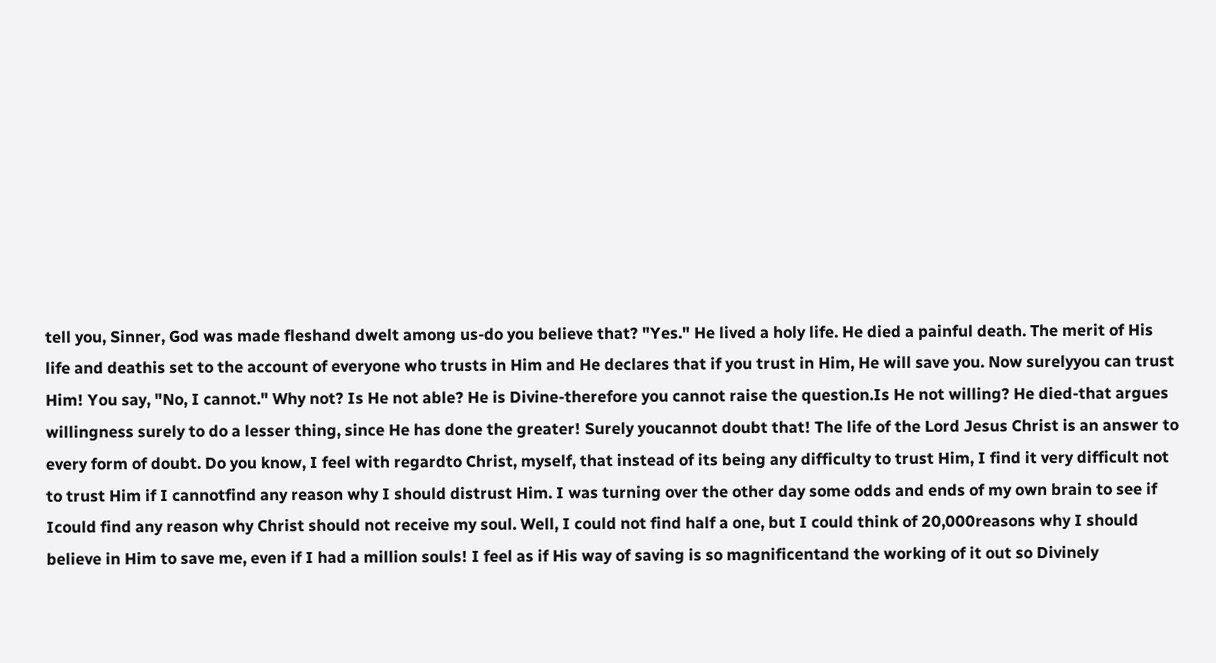tell you, Sinner, God was made fleshand dwelt among us-do you believe that? "Yes." He lived a holy life. He died a painful death. The merit of His life and deathis set to the account of everyone who trusts in Him and He declares that if you trust in Him, He will save you. Now surelyyou can trust Him! You say, "No, I cannot." Why not? Is He not able? He is Divine-therefore you cannot raise the question.Is He not willing? He died-that argues willingness surely to do a lesser thing, since He has done the greater! Surely youcannot doubt that! The life of the Lord Jesus Christ is an answer to every form of doubt. Do you know, I feel with regardto Christ, myself, that instead of its being any difficulty to trust Him, I find it very difficult not to trust Him if I cannotfind any reason why I should distrust Him. I was turning over the other day some odds and ends of my own brain to see if Icould find any reason why Christ should not receive my soul. Well, I could not find half a one, but I could think of 20,000reasons why I should believe in Him to save me, even if I had a million souls! I feel as if His way of saving is so magnificentand the working of it out so Divinely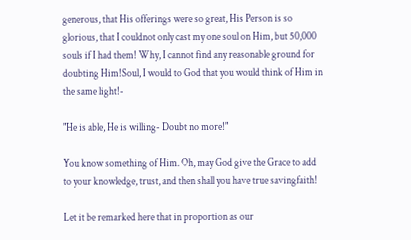generous, that His offerings were so great, His Person is so glorious, that I couldnot only cast my one soul on Him, but 50,000 souls if I had them! Why, I cannot find any reasonable ground for doubting Him!Soul, I would to God that you would think of Him in the same light!-

"He is able, He is willing- Doubt no more!"

You know something of Him. Oh, may God give the Grace to add to your knowledge, trust, and then shall you have true savingfaith!

Let it be remarked here that in proportion as our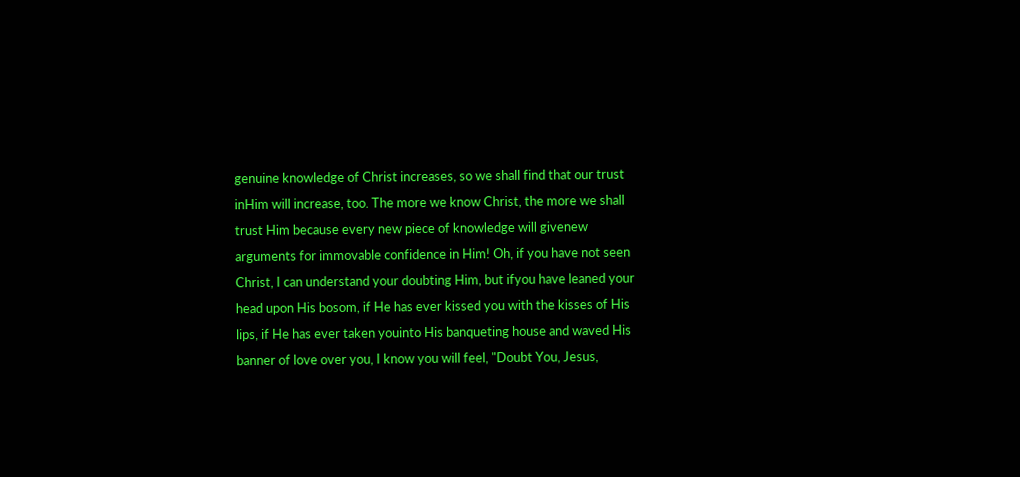genuine knowledge of Christ increases, so we shall find that our trust inHim will increase, too. The more we know Christ, the more we shall trust Him because every new piece of knowledge will givenew arguments for immovable confidence in Him! Oh, if you have not seen Christ, I can understand your doubting Him, but ifyou have leaned your head upon His bosom, if He has ever kissed you with the kisses of His lips, if He has ever taken youinto His banqueting house and waved His banner of love over you, I know you will feel, "Doubt You, Jesus,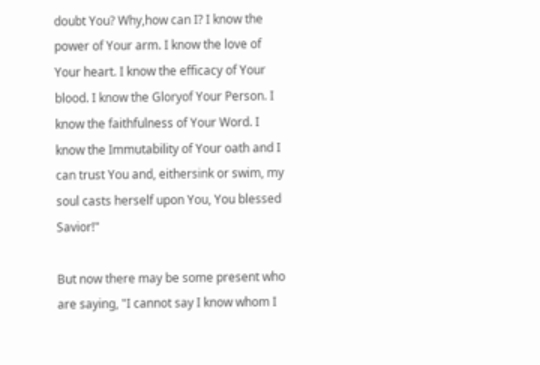doubt You? Why,how can I? I know the power of Your arm. I know the love of Your heart. I know the efficacy of Your blood. I know the Gloryof Your Person. I know the faithfulness of Your Word. I know the Immutability of Your oath and I can trust You and, eithersink or swim, my soul casts herself upon You, You blessed Savior!"

But now there may be some present who are saying, "I cannot say I know whom I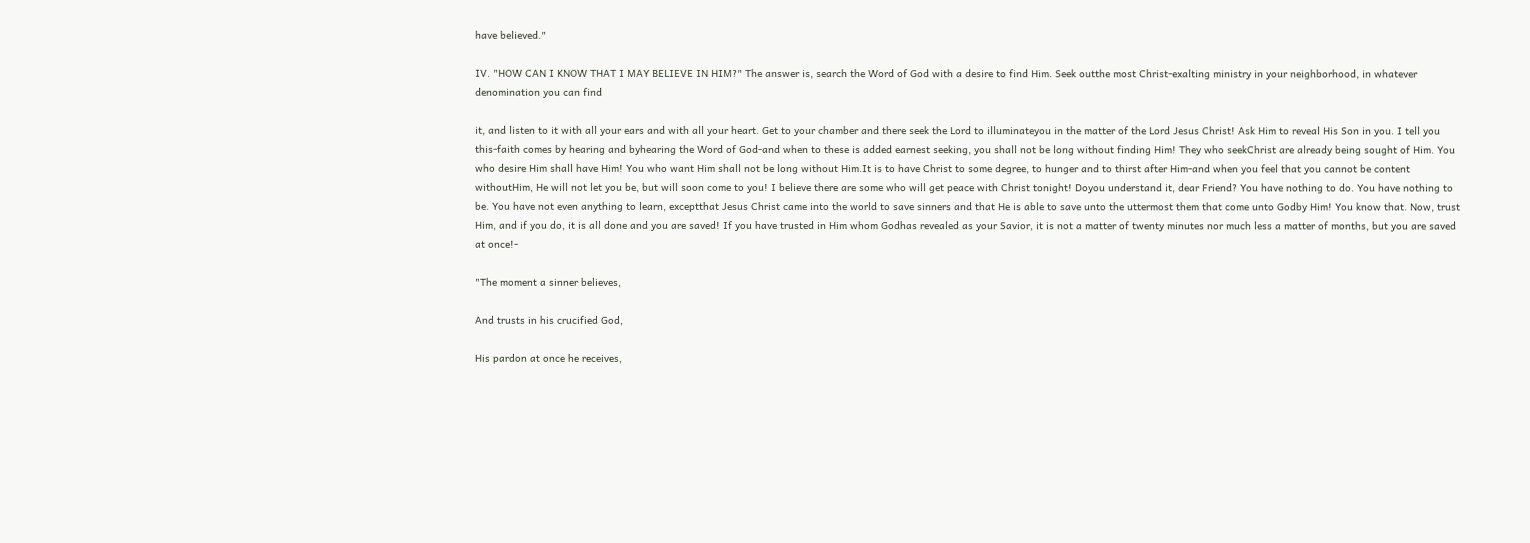have believed."

IV. "HOW CAN I KNOW THAT I MAY BELIEVE IN HIM?" The answer is, search the Word of God with a desire to find Him. Seek outthe most Christ-exalting ministry in your neighborhood, in whatever denomination you can find

it, and listen to it with all your ears and with all your heart. Get to your chamber and there seek the Lord to illuminateyou in the matter of the Lord Jesus Christ! Ask Him to reveal His Son in you. I tell you this-faith comes by hearing and byhearing the Word of God-and when to these is added earnest seeking, you shall not be long without finding Him! They who seekChrist are already being sought of Him. You who desire Him shall have Him! You who want Him shall not be long without Him.It is to have Christ to some degree, to hunger and to thirst after Him-and when you feel that you cannot be content withoutHim, He will not let you be, but will soon come to you! I believe there are some who will get peace with Christ tonight! Doyou understand it, dear Friend? You have nothing to do. You have nothing to be. You have not even anything to learn, exceptthat Jesus Christ came into the world to save sinners and that He is able to save unto the uttermost them that come unto Godby Him! You know that. Now, trust Him, and if you do, it is all done and you are saved! If you have trusted in Him whom Godhas revealed as your Savior, it is not a matter of twenty minutes nor much less a matter of months, but you are saved at once!-

"The moment a sinner believes,

And trusts in his crucified God,

His pardon at once he receives,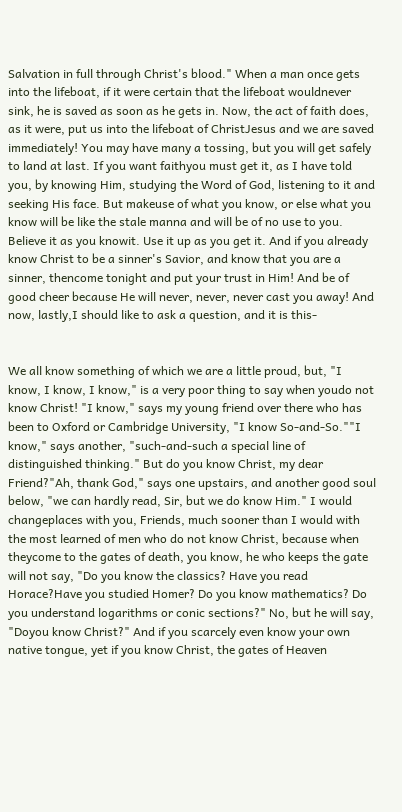Salvation in full through Christ's blood." When a man once gets into the lifeboat, if it were certain that the lifeboat wouldnever sink, he is saved as soon as he gets in. Now, the act of faith does, as it were, put us into the lifeboat of ChristJesus and we are saved immediately! You may have many a tossing, but you will get safely to land at last. If you want faithyou must get it, as I have told you, by knowing Him, studying the Word of God, listening to it and seeking His face. But makeuse of what you know, or else what you know will be like the stale manna and will be of no use to you. Believe it as you knowit. Use it up as you get it. And if you already know Christ to be a sinner's Savior, and know that you are a sinner, thencome tonight and put your trust in Him! And be of good cheer because He will never, never, never cast you away! And now, lastly,I should like to ask a question, and it is this-


We all know something of which we are a little proud, but, "I know, I know, I know," is a very poor thing to say when youdo not know Christ! "I know," says my young friend over there who has been to Oxford or Cambridge University, "I know So-and-So.""I know," says another, "such-and-such a special line of distinguished thinking." But do you know Christ, my dear Friend?"Ah, thank God," says one upstairs, and another good soul below, "we can hardly read, Sir, but we do know Him." I would changeplaces with you, Friends, much sooner than I would with the most learned of men who do not know Christ, because when theycome to the gates of death, you know, he who keeps the gate will not say, "Do you know the classics? Have you read Horace?Have you studied Homer? Do you know mathematics? Do you understand logarithms or conic sections?" No, but he will say, "Doyou know Christ?" And if you scarcely even know your own native tongue, yet if you know Christ, the gates of Heaven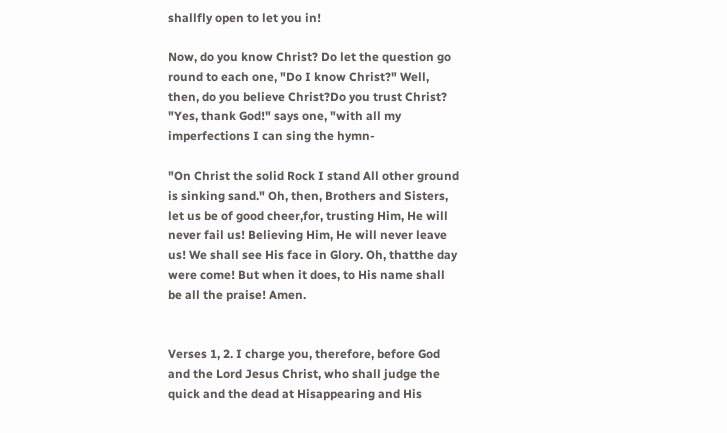shallfly open to let you in!

Now, do you know Christ? Do let the question go round to each one, "Do I know Christ?" Well, then, do you believe Christ?Do you trust Christ? "Yes, thank God!" says one, "with all my imperfections I can sing the hymn-

"On Christ the solid Rock I stand All other ground is sinking sand." Oh, then, Brothers and Sisters, let us be of good cheer,for, trusting Him, He will never fail us! Believing Him, He will never leave us! We shall see His face in Glory. Oh, thatthe day were come! But when it does, to His name shall be all the praise! Amen.


Verses 1, 2. I charge you, therefore, before God and the Lord Jesus Christ, who shall judge the quick and the dead at Hisappearing and His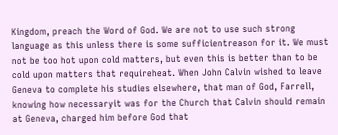Kingdom, preach the Word of God. We are not to use such strong language as this unless there is some sufficientreason for it. We must not be too hot upon cold matters, but even this is better than to be cold upon matters that requireheat. When John Calvin wished to leave Geneva to complete his studies elsewhere, that man of God, Farrell, knowing how necessaryit was for the Church that Calvin should remain at Geneva, charged him before God that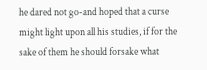he dared not go-and hoped that a curse might light upon all his studies, if for the sake of them he should forsake what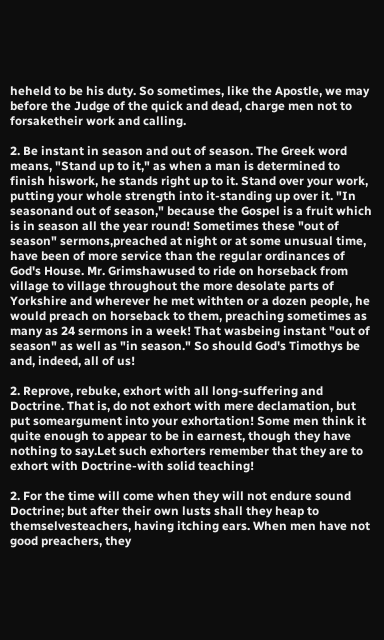heheld to be his duty. So sometimes, like the Apostle, we may before the Judge of the quick and dead, charge men not to forsaketheir work and calling.

2. Be instant in season and out of season. The Greek word means, "Stand up to it," as when a man is determined to finish hiswork, he stands right up to it. Stand over your work, putting your whole strength into it-standing up over it. "In seasonand out of season," because the Gospel is a fruit which is in season all the year round! Sometimes these "out of season" sermons,preached at night or at some unusual time, have been of more service than the regular ordinances of God's House. Mr. Grimshawused to ride on horseback from village to village throughout the more desolate parts of Yorkshire and wherever he met withten or a dozen people, he would preach on horseback to them, preaching sometimes as many as 24 sermons in a week! That wasbeing instant "out of season" as well as "in season." So should God's Timothys be and, indeed, all of us!

2. Reprove, rebuke, exhort with all long-suffering and Doctrine. That is, do not exhort with mere declamation, but put someargument into your exhortation! Some men think it quite enough to appear to be in earnest, though they have nothing to say.Let such exhorters remember that they are to exhort with Doctrine-with solid teaching!

2. For the time will come when they will not endure sound Doctrine; but after their own lusts shall they heap to themselvesteachers, having itching ears. When men have not good preachers, they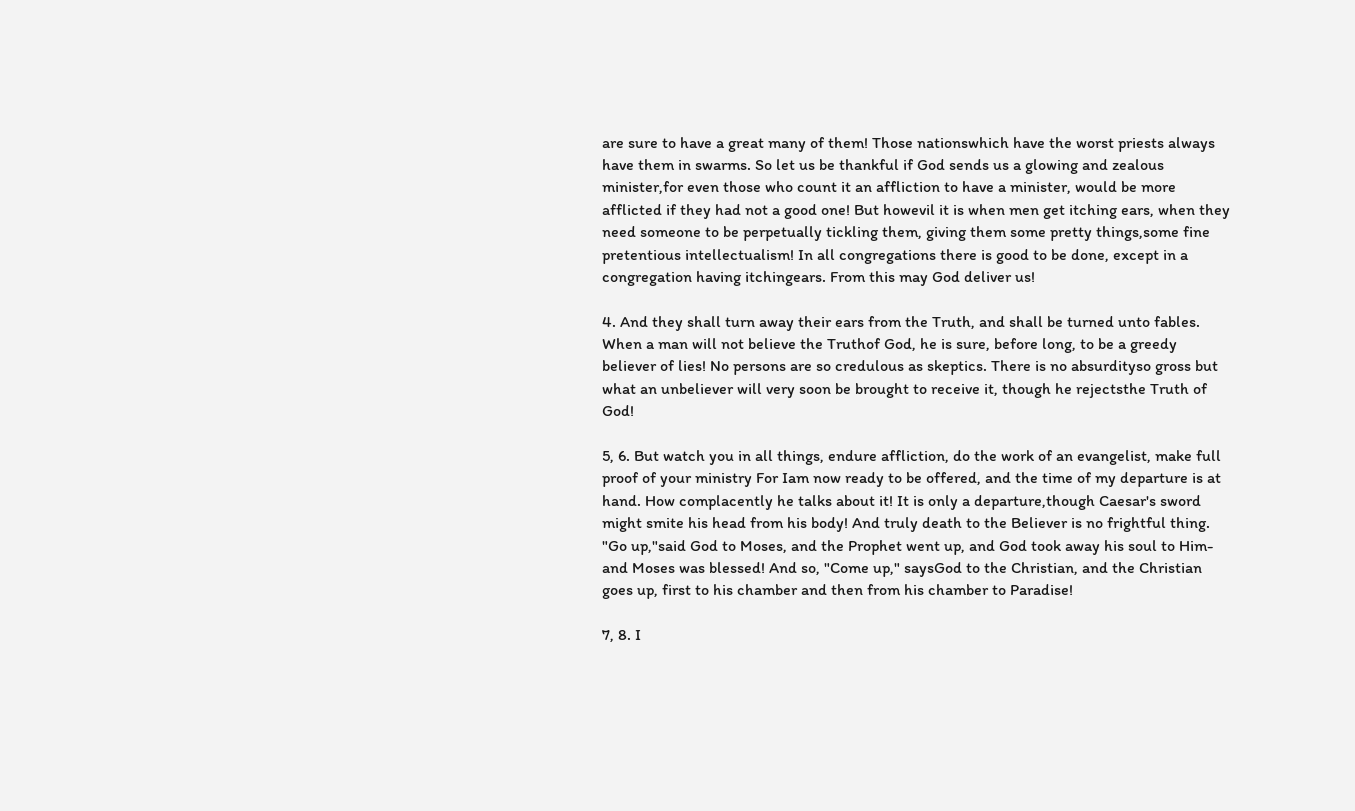are sure to have a great many of them! Those nationswhich have the worst priests always have them in swarms. So let us be thankful if God sends us a glowing and zealous minister,for even those who count it an affliction to have a minister, would be more afflicted if they had not a good one! But howevil it is when men get itching ears, when they need someone to be perpetually tickling them, giving them some pretty things,some fine pretentious intellectualism! In all congregations there is good to be done, except in a congregation having itchingears. From this may God deliver us!

4. And they shall turn away their ears from the Truth, and shall be turned unto fables. When a man will not believe the Truthof God, he is sure, before long, to be a greedy believer of lies! No persons are so credulous as skeptics. There is no absurdityso gross but what an unbeliever will very soon be brought to receive it, though he rejectsthe Truth of God!

5, 6. But watch you in all things, endure affliction, do the work of an evangelist, make full proof of your ministry For Iam now ready to be offered, and the time of my departure is at hand. How complacently he talks about it! It is only a departure,though Caesar's sword might smite his head from his body! And truly death to the Believer is no frightful thing. "Go up,"said God to Moses, and the Prophet went up, and God took away his soul to Him-and Moses was blessed! And so, "Come up," saysGod to the Christian, and the Christian goes up, first to his chamber and then from his chamber to Paradise!

7, 8. I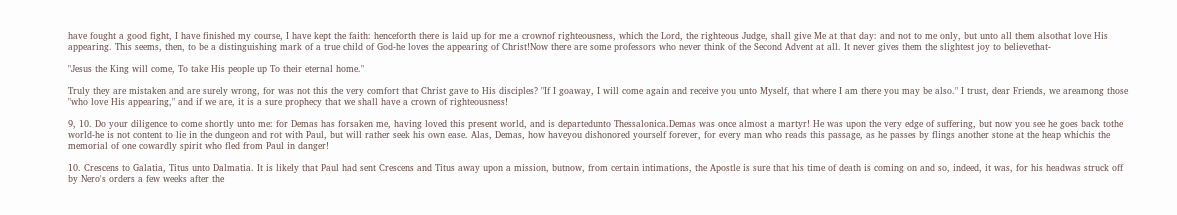have fought a good fight, I have finished my course, I have kept the faith: henceforth there is laid up for me a crownof righteousness, which the Lord, the righteous Judge, shall give Me at that day: and not to me only, but unto all them alsothat love His appearing. This seems, then, to be a distinguishing mark of a true child of God-he loves the appearing of Christ!Now there are some professors who never think of the Second Advent at all. It never gives them the slightest joy to believethat-

"Jesus the King will come, To take His people up To their eternal home."

Truly they are mistaken and are surely wrong, for was not this the very comfort that Christ gave to His disciples? "If I goaway, I will come again and receive you unto Myself, that where I am there you may be also." I trust, dear Friends, we areamong those "who love His appearing," and if we are, it is a sure prophecy that we shall have a crown of righteousness!

9, 10. Do your diligence to come shortly unto me: for Demas has forsaken me, having loved this present world, and is departedunto Thessalonica.Demas was once almost a martyr! He was upon the very edge of suffering, but now you see he goes back tothe world-he is not content to lie in the dungeon and rot with Paul, but will rather seek his own ease. Alas, Demas, how haveyou dishonored yourself forever, for every man who reads this passage, as he passes by flings another stone at the heap whichis the memorial of one cowardly spirit who fled from Paul in danger!

10. Crescens to Galatia, Titus unto Dalmatia. It is likely that Paul had sent Crescens and Titus away upon a mission, butnow, from certain intimations, the Apostle is sure that his time of death is coming on and so, indeed, it was, for his headwas struck off by Nero's orders a few weeks after the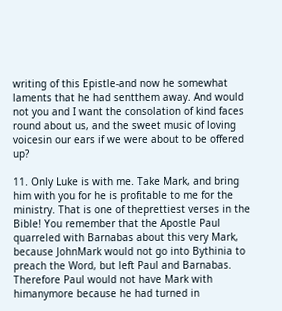writing of this Epistle-and now he somewhat laments that he had sentthem away. And would not you and I want the consolation of kind faces round about us, and the sweet music of loving voicesin our ears if we were about to be offered up?

11. Only Luke is with me. Take Mark, and bring him with you for he is profitable to me for the ministry. That is one of theprettiest verses in the Bible! You remember that the Apostle Paul quarreled with Barnabas about this very Mark, because JohnMark would not go into Bythinia to preach the Word, but left Paul and Barnabas. Therefore Paul would not have Mark with himanymore because he had turned in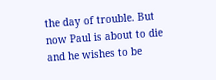the day of trouble. But now Paul is about to die and he wishes to be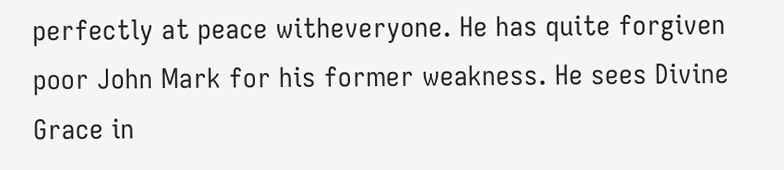perfectly at peace witheveryone. He has quite forgiven poor John Mark for his former weakness. He sees Divine Grace in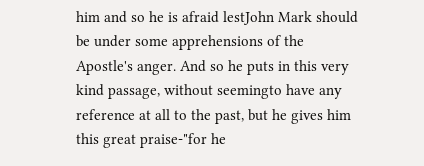him and so he is afraid lestJohn Mark should be under some apprehensions of the Apostle's anger. And so he puts in this very kind passage, without seemingto have any reference at all to the past, but he gives him this great praise-"for he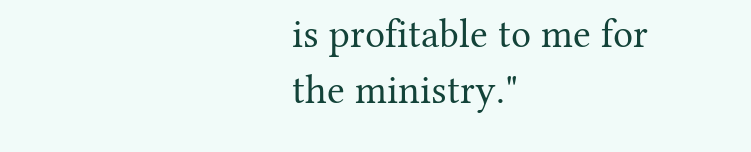is profitable to me for the ministry."